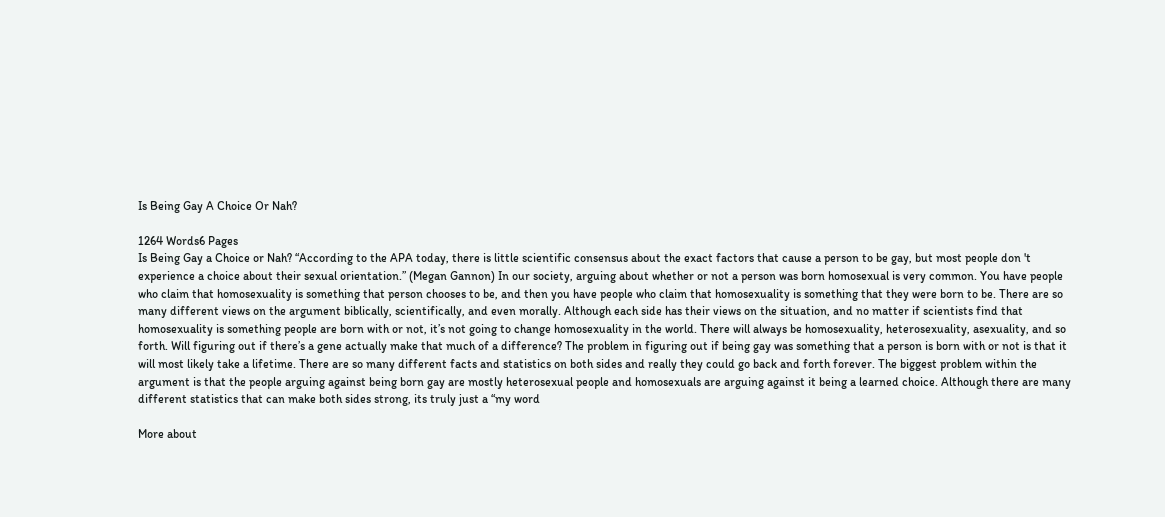Is Being Gay A Choice Or Nah?

1264 Words6 Pages
Is Being Gay a Choice or Nah? “According to the APA today, there is little scientific consensus about the exact factors that cause a person to be gay, but most people don 't experience a choice about their sexual orientation.” (Megan Gannon) In our society, arguing about whether or not a person was born homosexual is very common. You have people who claim that homosexuality is something that person chooses to be, and then you have people who claim that homosexuality is something that they were born to be. There are so many different views on the argument biblically, scientifically, and even morally. Although each side has their views on the situation, and no matter if scientists find that homosexuality is something people are born with or not, it’s not going to change homosexuality in the world. There will always be homosexuality, heterosexuality, asexuality, and so forth. Will figuring out if there’s a gene actually make that much of a difference? The problem in figuring out if being gay was something that a person is born with or not is that it will most likely take a lifetime. There are so many different facts and statistics on both sides and really they could go back and forth forever. The biggest problem within the argument is that the people arguing against being born gay are mostly heterosexual people and homosexuals are arguing against it being a learned choice. Although there are many different statistics that can make both sides strong, its truly just a “my word

More about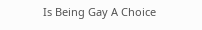Is Being Gay A Choice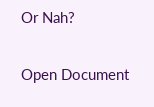Or Nah?

Open Document